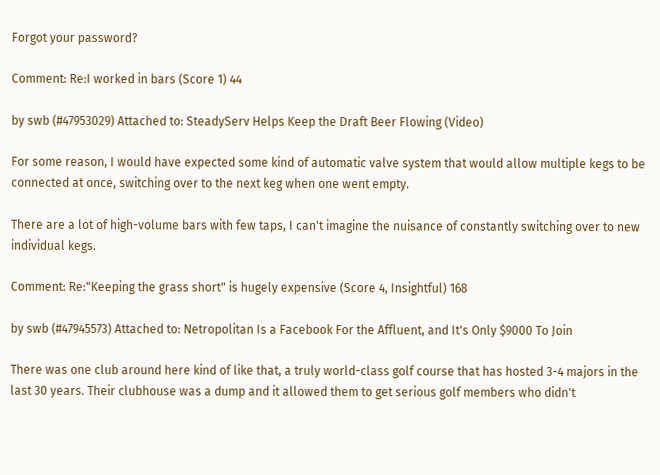Forgot your password?

Comment: Re:I worked in bars (Score 1) 44

by swb (#47953029) Attached to: SteadyServ Helps Keep the Draft Beer Flowing (Video)

For some reason, I would have expected some kind of automatic valve system that would allow multiple kegs to be connected at once, switching over to the next keg when one went empty.

There are a lot of high-volume bars with few taps, I can't imagine the nuisance of constantly switching over to new individual kegs.

Comment: Re:"Keeping the grass short" is hugely expensive (Score 4, Insightful) 168

by swb (#47945573) Attached to: Netropolitan Is a Facebook For the Affluent, and It's Only $9000 To Join

There was one club around here kind of like that, a truly world-class golf course that has hosted 3-4 majors in the last 30 years. Their clubhouse was a dump and it allowed them to get serious golf members who didn't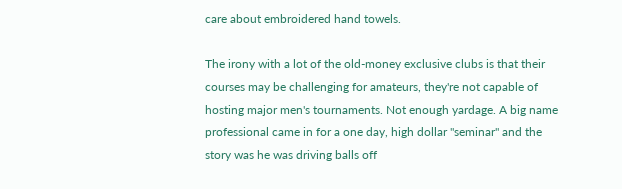care about embroidered hand towels.

The irony with a lot of the old-money exclusive clubs is that their courses may be challenging for amateurs, they're not capable of hosting major men's tournaments. Not enough yardage. A big name professional came in for a one day, high dollar "seminar" and the story was he was driving balls off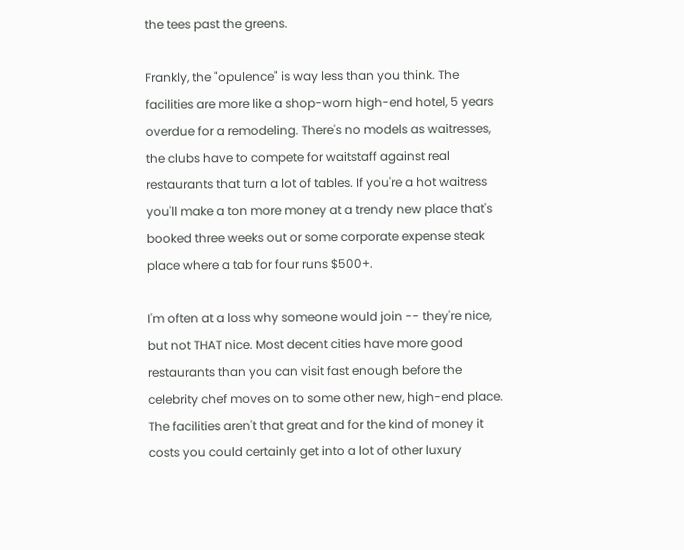the tees past the greens.

Frankly, the "opulence" is way less than you think. The facilities are more like a shop-worn high-end hotel, 5 years overdue for a remodeling. There's no models as waitresses, the clubs have to compete for waitstaff against real restaurants that turn a lot of tables. If you're a hot waitress you'll make a ton more money at a trendy new place that's booked three weeks out or some corporate expense steak place where a tab for four runs $500+.

I'm often at a loss why someone would join -- they're nice, but not THAT nice. Most decent cities have more good restaurants than you can visit fast enough before the celebrity chef moves on to some other new, high-end place. The facilities aren't that great and for the kind of money it costs you could certainly get into a lot of other luxury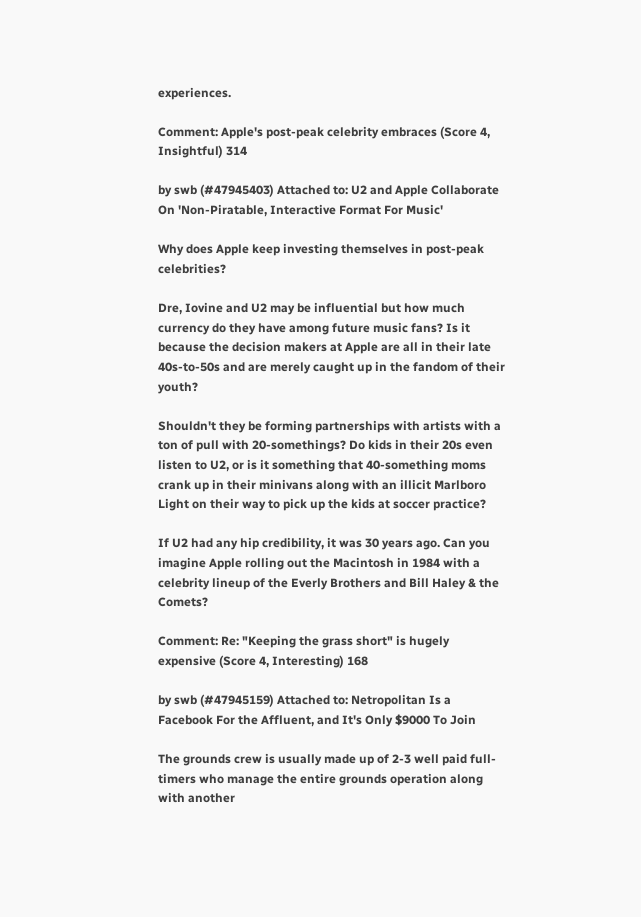experiences.

Comment: Apple's post-peak celebrity embraces (Score 4, Insightful) 314

by swb (#47945403) Attached to: U2 and Apple Collaborate On 'Non-Piratable, Interactive Format For Music'

Why does Apple keep investing themselves in post-peak celebrities?

Dre, Iovine and U2 may be influential but how much currency do they have among future music fans? Is it because the decision makers at Apple are all in their late 40s-to-50s and are merely caught up in the fandom of their youth?

Shouldn't they be forming partnerships with artists with a ton of pull with 20-somethings? Do kids in their 20s even listen to U2, or is it something that 40-something moms crank up in their minivans along with an illicit Marlboro Light on their way to pick up the kids at soccer practice?

If U2 had any hip credibility, it was 30 years ago. Can you imagine Apple rolling out the Macintosh in 1984 with a celebrity lineup of the Everly Brothers and Bill Haley & the Comets?

Comment: Re: "Keeping the grass short" is hugely expensive (Score 4, Interesting) 168

by swb (#47945159) Attached to: Netropolitan Is a Facebook For the Affluent, and It's Only $9000 To Join

The grounds crew is usually made up of 2-3 well paid full-timers who manage the entire grounds operation along with another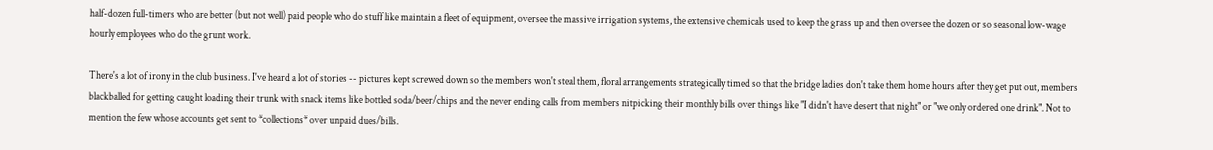half-dozen full-timers who are better (but not well) paid people who do stuff like maintain a fleet of equipment, oversee the massive irrigation systems, the extensive chemicals used to keep the grass up and then oversee the dozen or so seasonal low-wage hourly employees who do the grunt work.

There's a lot of irony in the club business. I've heard a lot of stories -- pictures kept screwed down so the members won't steal them, floral arrangements strategically timed so that the bridge ladies don't take them home hours after they get put out, members blackballed for getting caught loading their trunk with snack items like bottled soda/beer/chips and the never ending calls from members nitpicking their monthly bills over things like "I didn't have desert that night" or "we only ordered one drink". Not to mention the few whose accounts get sent to *collections* over unpaid dues/bills.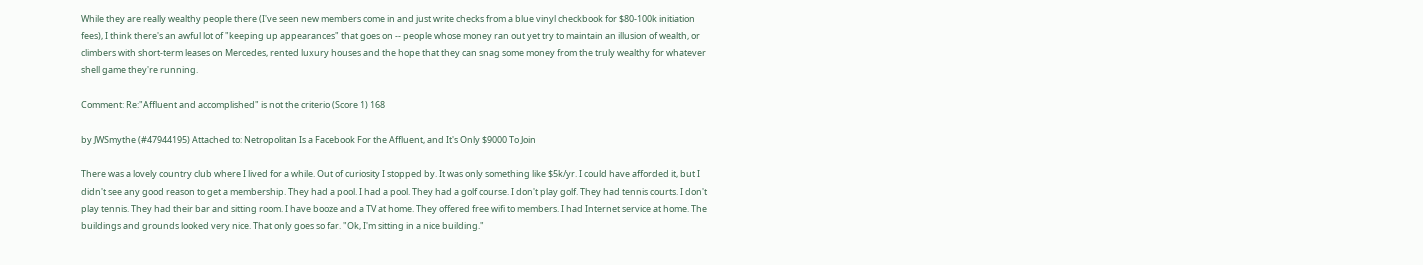While they are really wealthy people there (I've seen new members come in and just write checks from a blue vinyl checkbook for $80-100k initiation fees), I think there's an awful lot of "keeping up appearances" that goes on -- people whose money ran out yet try to maintain an illusion of wealth, or climbers with short-term leases on Mercedes, rented luxury houses and the hope that they can snag some money from the truly wealthy for whatever shell game they're running.

Comment: Re:"Affluent and accomplished" is not the criterio (Score 1) 168

by JWSmythe (#47944195) Attached to: Netropolitan Is a Facebook For the Affluent, and It's Only $9000 To Join

There was a lovely country club where I lived for a while. Out of curiosity I stopped by. It was only something like $5k/yr. I could have afforded it, but I didn't see any good reason to get a membership. They had a pool. I had a pool. They had a golf course. I don't play golf. They had tennis courts. I don't play tennis. They had their bar and sitting room. I have booze and a TV at home. They offered free wifi to members. I had Internet service at home. The buildings and grounds looked very nice. That only goes so far. "Ok, I'm sitting in a nice building."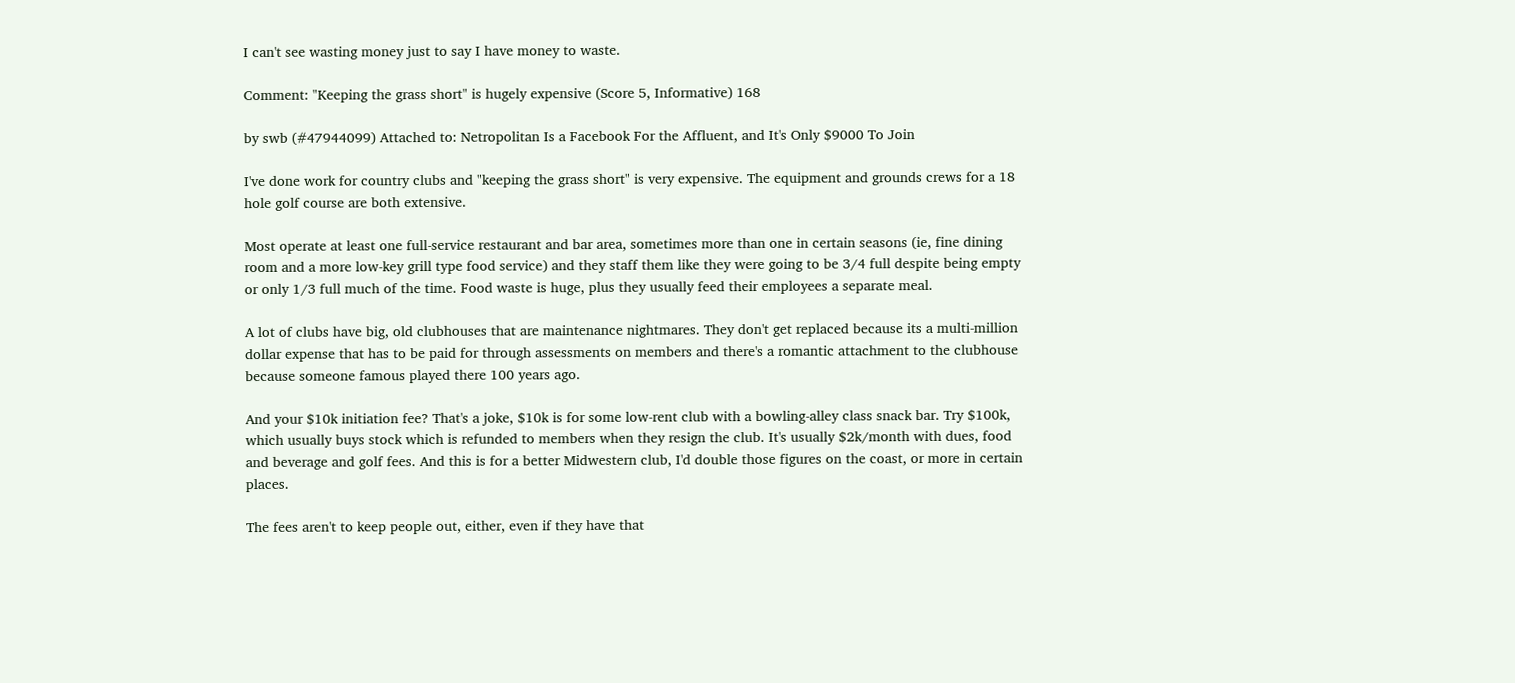I can't see wasting money just to say I have money to waste.

Comment: "Keeping the grass short" is hugely expensive (Score 5, Informative) 168

by swb (#47944099) Attached to: Netropolitan Is a Facebook For the Affluent, and It's Only $9000 To Join

I've done work for country clubs and "keeping the grass short" is very expensive. The equipment and grounds crews for a 18 hole golf course are both extensive.

Most operate at least one full-service restaurant and bar area, sometimes more than one in certain seasons (ie, fine dining room and a more low-key grill type food service) and they staff them like they were going to be 3/4 full despite being empty or only 1/3 full much of the time. Food waste is huge, plus they usually feed their employees a separate meal.

A lot of clubs have big, old clubhouses that are maintenance nightmares. They don't get replaced because its a multi-million dollar expense that has to be paid for through assessments on members and there's a romantic attachment to the clubhouse because someone famous played there 100 years ago.

And your $10k initiation fee? That's a joke, $10k is for some low-rent club with a bowling-alley class snack bar. Try $100k, which usually buys stock which is refunded to members when they resign the club. It's usually $2k/month with dues, food and beverage and golf fees. And this is for a better Midwestern club, I'd double those figures on the coast, or more in certain places.

The fees aren't to keep people out, either, even if they have that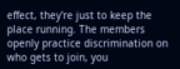effect, they're just to keep the place running. The members openly practice discrimination on who gets to join, you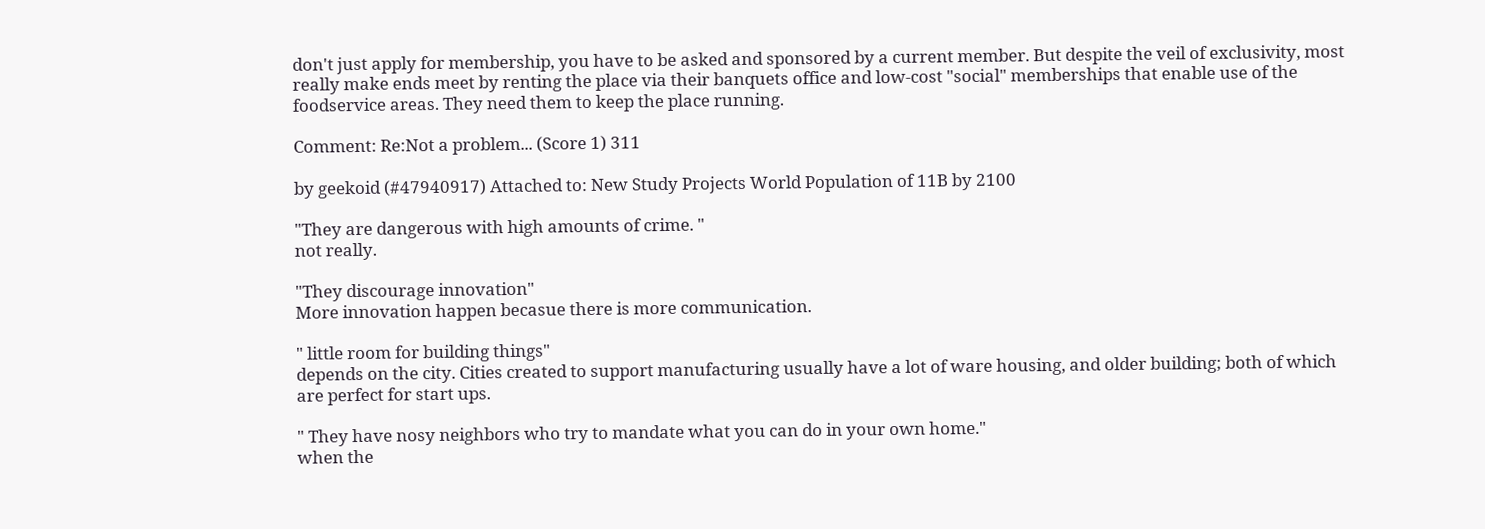don't just apply for membership, you have to be asked and sponsored by a current member. But despite the veil of exclusivity, most really make ends meet by renting the place via their banquets office and low-cost "social" memberships that enable use of the foodservice areas. They need them to keep the place running.

Comment: Re:Not a problem... (Score 1) 311

by geekoid (#47940917) Attached to: New Study Projects World Population of 11B by 2100

"They are dangerous with high amounts of crime. "
not really.

"They discourage innovation"
More innovation happen becasue there is more communication.

" little room for building things"
depends on the city. Cities created to support manufacturing usually have a lot of ware housing, and older building; both of which are perfect for start ups.

" They have nosy neighbors who try to mandate what you can do in your own home."
when the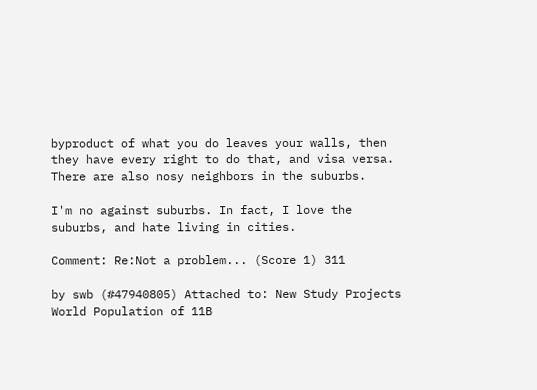byproduct of what you do leaves your walls, then they have every right to do that, and visa versa.
There are also nosy neighbors in the suburbs.

I'm no against suburbs. In fact, I love the suburbs, and hate living in cities.

Comment: Re:Not a problem... (Score 1) 311

by swb (#47940805) Attached to: New Study Projects World Population of 11B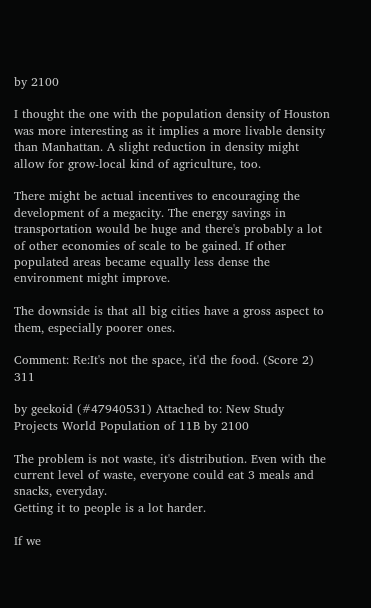by 2100

I thought the one with the population density of Houston was more interesting as it implies a more livable density than Manhattan. A slight reduction in density might allow for grow-local kind of agriculture, too.

There might be actual incentives to encouraging the development of a megacity. The energy savings in transportation would be huge and there's probably a lot of other economies of scale to be gained. If other populated areas became equally less dense the environment might improve.

The downside is that all big cities have a gross aspect to them, especially poorer ones.

Comment: Re:It's not the space, it'd the food. (Score 2) 311

by geekoid (#47940531) Attached to: New Study Projects World Population of 11B by 2100

The problem is not waste, it's distribution. Even with the current level of waste, everyone could eat 3 meals and snacks, everyday.
Getting it to people is a lot harder.

If we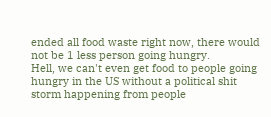ended all food waste right now, there would not be 1 less person going hungry.
Hell, we can't even get food to people going hungry in the US without a political shit storm happening from people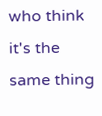who think it's the same thing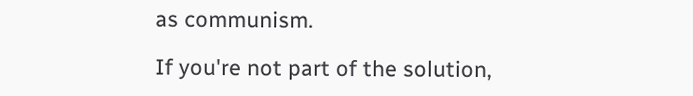as communism.

If you're not part of the solution,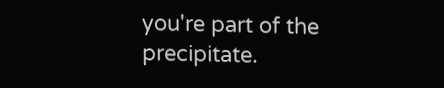you're part of the precipitate.